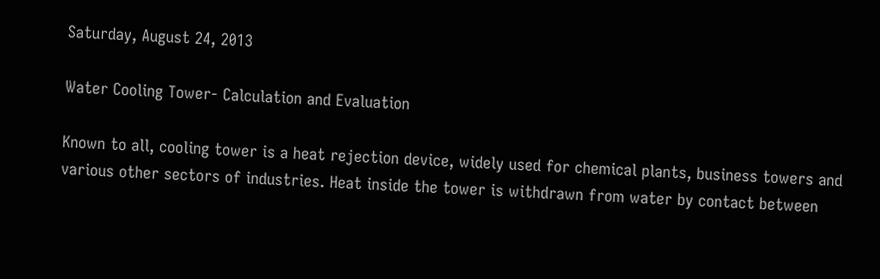Saturday, August 24, 2013

Water Cooling Tower- Calculation and Evaluation

Known to all, cooling tower is a heat rejection device, widely used for chemical plants, business towers and various other sectors of industries. Heat inside the tower is withdrawn from water by contact between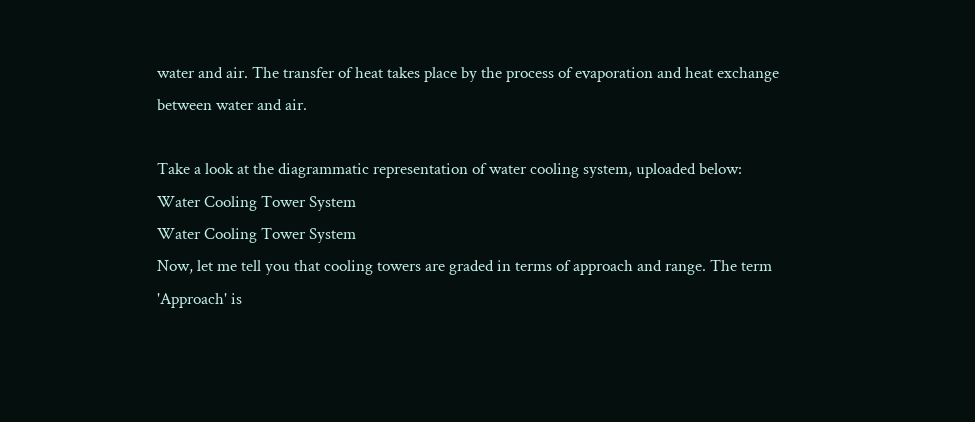water and air. The transfer of heat takes place by the process of evaporation and heat exchange between water and air.

Take a look at the diagrammatic representation of water cooling system, uploaded below:
Water Cooling Tower System
Water Cooling Tower System
Now, let me tell you that cooling towers are graded in terms of approach and range. The term 'Approach' is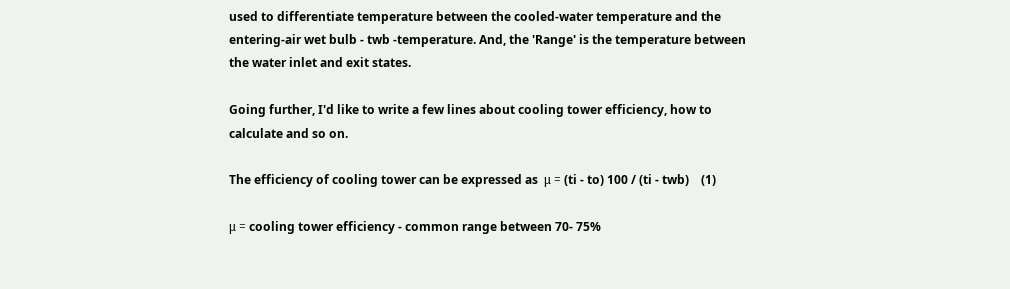used to differentiate temperature between the cooled-water temperature and the entering-air wet bulb - twb -temperature. And, the 'Range' is the temperature between the water inlet and exit states.

Going further, I'd like to write a few lines about cooling tower efficiency, how to calculate and so on.

The efficiency of cooling tower can be expressed as  μ = (ti - to) 100 / (ti - twb)    (1)

μ = cooling tower efficiency - common range between 70- 75%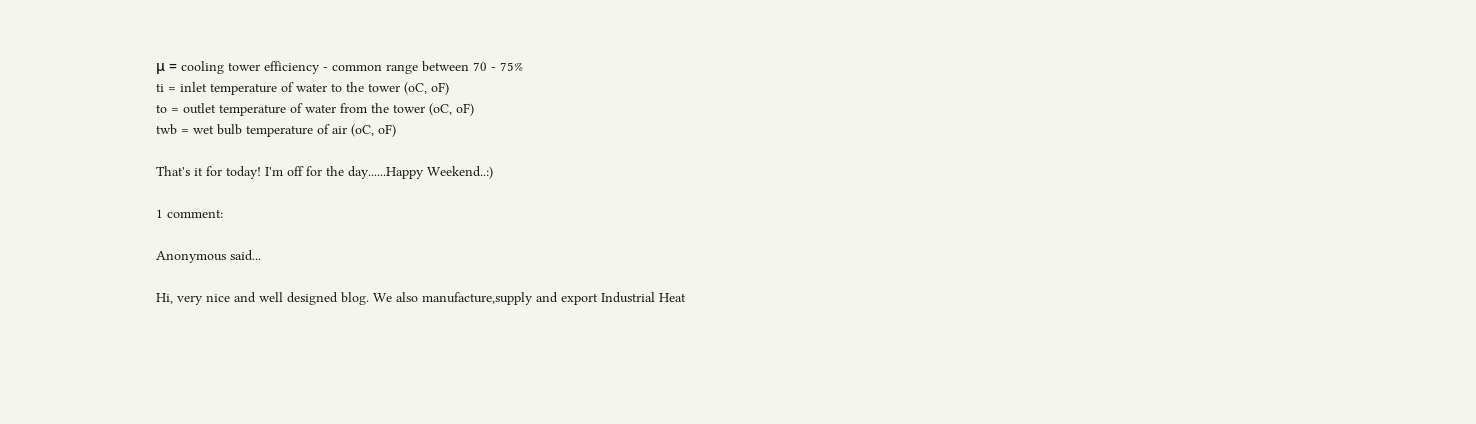μ = cooling tower efficiency - common range between 70 - 75%
ti = inlet temperature of water to the tower (oC, oF)
to = outlet temperature of water from the tower (oC, oF)
twb = wet bulb temperature of air (oC, oF)

That's it for today! I'm off for the day......Happy Weekend..:)

1 comment:

Anonymous said...

Hi, very nice and well designed blog. We also manufacture,supply and export Industrial Heat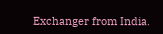Exchanger from India.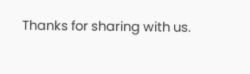Thanks for sharing with us.